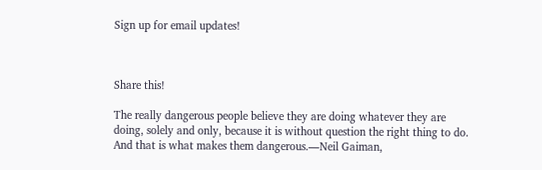Sign up for email updates!



Share this!

The really dangerous people believe they are doing whatever they are doing, solely and only, because it is without question the right thing to do. And that is what makes them dangerous.―Neil Gaiman,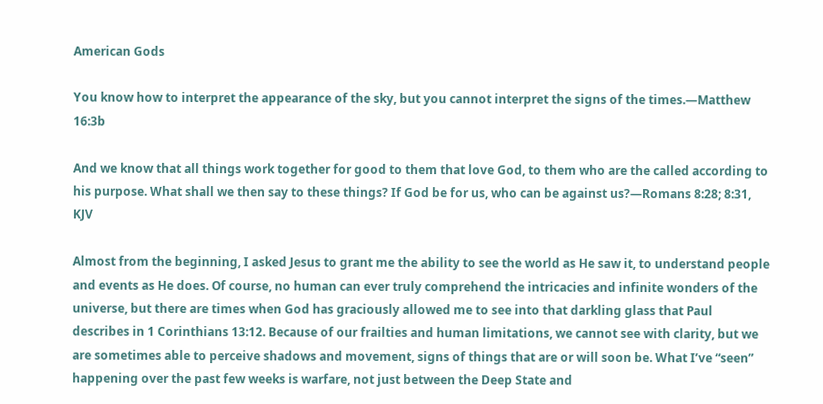American Gods

You know how to interpret the appearance of the sky, but you cannot interpret the signs of the times.―Matthew 16:3b

And we know that all things work together for good to them that love God, to them who are the called according to his purpose. What shall we then say to these things? If God be for us, who can be against us?―Romans 8:28; 8:31, KJV

Almost from the beginning, I asked Jesus to grant me the ability to see the world as He saw it, to understand people and events as He does. Of course, no human can ever truly comprehend the intricacies and infinite wonders of the universe, but there are times when God has graciously allowed me to see into that darkling glass that Paul describes in 1 Corinthians 13:12. Because of our frailties and human limitations, we cannot see with clarity, but we are sometimes able to perceive shadows and movement, signs of things that are or will soon be. What I’ve “seen” happening over the past few weeks is warfare, not just between the Deep State and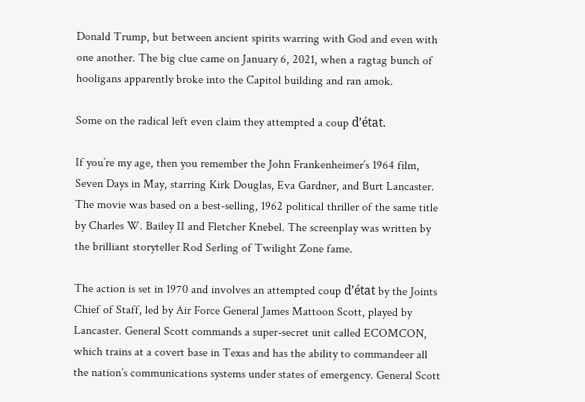Donald Trump, but between ancient spirits warring with God and even with one another. The big clue came on January 6, 2021, when a ragtag bunch of hooligans apparently broke into the Capitol building and ran amok.

Some on the radical left even claim they attempted a coup d’état.

If you’re my age, then you remember the John Frankenheimer’s 1964 film, Seven Days in May, starring Kirk Douglas, Eva Gardner, and Burt Lancaster. The movie was based on a best-selling, 1962 political thriller of the same title by Charles W. Bailey II and Fletcher Knebel. The screenplay was written by the brilliant storyteller Rod Serling of Twilight Zone fame.

The action is set in 1970 and involves an attempted coup d’état by the Joints Chief of Staff, led by Air Force General James Mattoon Scott, played by Lancaster. General Scott commands a super-secret unit called ECOMCON, which trains at a covert base in Texas and has the ability to commandeer all the nation’s communications systems under states of emergency. General Scott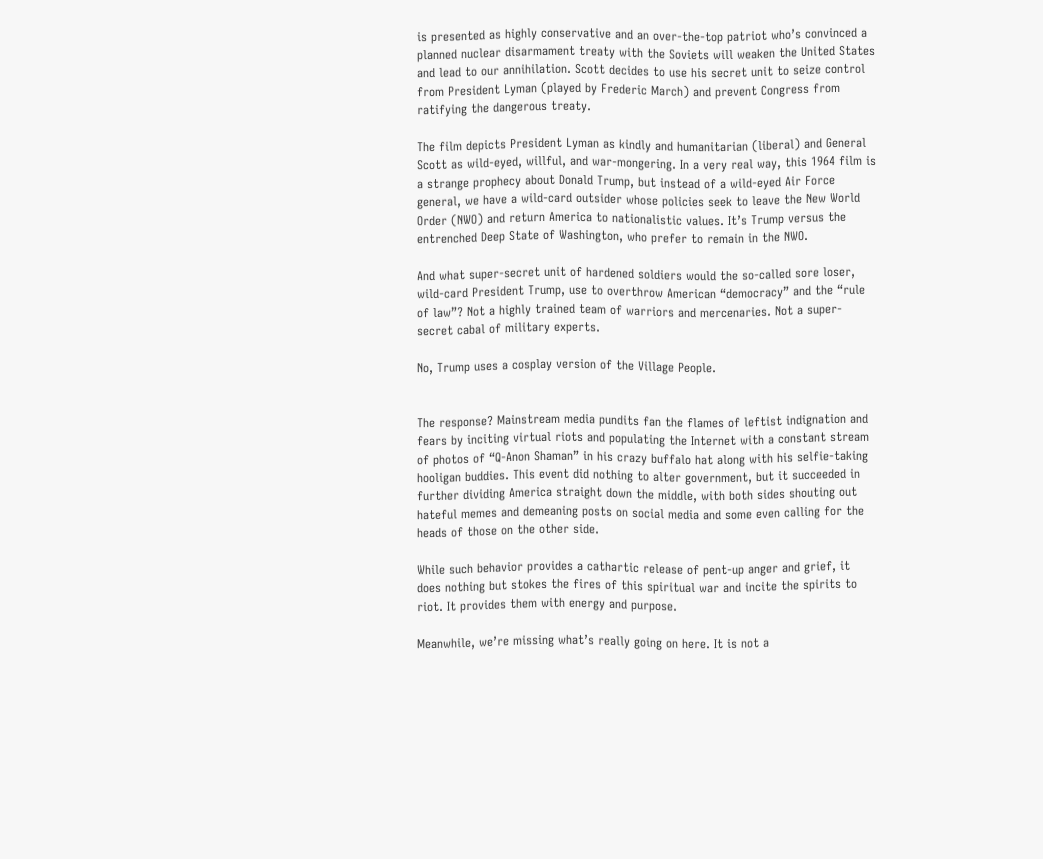is presented as highly conservative and an over-the-top patriot who’s convinced a planned nuclear disarmament treaty with the Soviets will weaken the United States and lead to our annihilation. Scott decides to use his secret unit to seize control from President Lyman (played by Frederic March) and prevent Congress from ratifying the dangerous treaty.

The film depicts President Lyman as kindly and humanitarian (liberal) and General Scott as wild-eyed, willful, and war-mongering. In a very real way, this 1964 film is a strange prophecy about Donald Trump, but instead of a wild-eyed Air Force general, we have a wild-card outsider whose policies seek to leave the New World Order (NWO) and return America to nationalistic values. It’s Trump versus the entrenched Deep State of Washington, who prefer to remain in the NWO.

And what super-secret unit of hardened soldiers would the so-called sore loser, wild-card President Trump, use to overthrow American “democracy” and the “rule of law”? Not a highly trained team of warriors and mercenaries. Not a super-secret cabal of military experts.

No, Trump uses a cosplay version of the Village People.


The response? Mainstream media pundits fan the flames of leftist indignation and fears by inciting virtual riots and populating the Internet with a constant stream of photos of “Q-Anon Shaman” in his crazy buffalo hat along with his selfie-taking hooligan buddies. This event did nothing to alter government, but it succeeded in further dividing America straight down the middle, with both sides shouting out hateful memes and demeaning posts on social media and some even calling for the heads of those on the other side.

While such behavior provides a cathartic release of pent-up anger and grief, it does nothing but stokes the fires of this spiritual war and incite the spirits to riot. It provides them with energy and purpose.

Meanwhile, we’re missing what’s really going on here. It is not a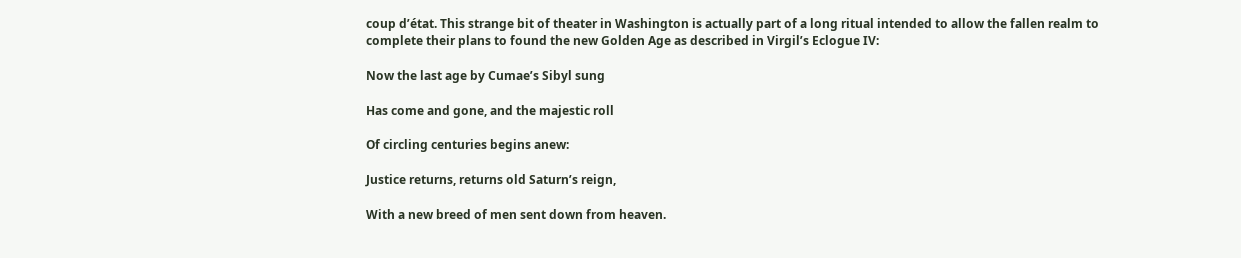coup d’état. This strange bit of theater in Washington is actually part of a long ritual intended to allow the fallen realm to complete their plans to found the new Golden Age as described in Virgil’s Eclogue IV:

Now the last age by Cumae’s Sibyl sung

Has come and gone, and the majestic roll

Of circling centuries begins anew:

Justice returns, returns old Saturn’s reign,

With a new breed of men sent down from heaven.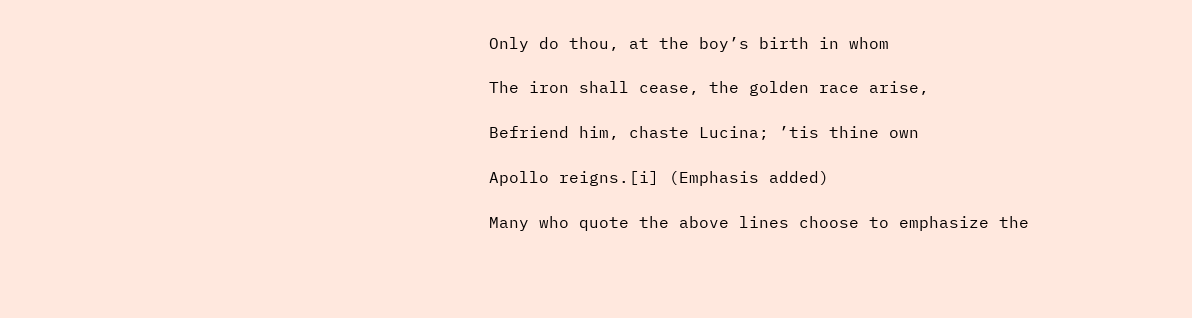Only do thou, at the boy’s birth in whom

The iron shall cease, the golden race arise,

Befriend him, chaste Lucina; ’tis thine own

Apollo reigns.[i] (Emphasis added)

Many who quote the above lines choose to emphasize the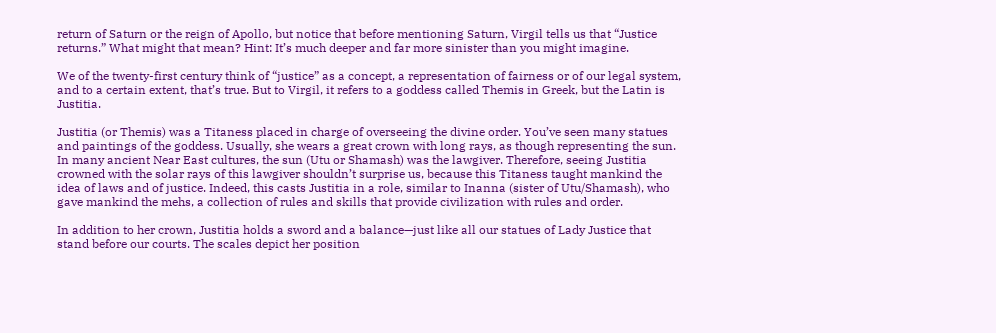return of Saturn or the reign of Apollo, but notice that before mentioning Saturn, Virgil tells us that “Justice returns.” What might that mean? Hint: It’s much deeper and far more sinister than you might imagine.

We of the twenty-first century think of “justice” as a concept, a representation of fairness or of our legal system, and to a certain extent, that’s true. But to Virgil, it refers to a goddess called Themis in Greek, but the Latin is Justitia.

Justitia (or Themis) was a Titaness placed in charge of overseeing the divine order. You’ve seen many statues and paintings of the goddess. Usually, she wears a great crown with long rays, as though representing the sun. In many ancient Near East cultures, the sun (Utu or Shamash) was the lawgiver. Therefore, seeing Justitia crowned with the solar rays of this lawgiver shouldn’t surprise us, because this Titaness taught mankind the idea of laws and of justice. Indeed, this casts Justitia in a role, similar to Inanna (sister of Utu/Shamash), who gave mankind the mehs, a collection of rules and skills that provide civilization with rules and order.

In addition to her crown, Justitia holds a sword and a balance—just like all our statues of Lady Justice that stand before our courts. The scales depict her position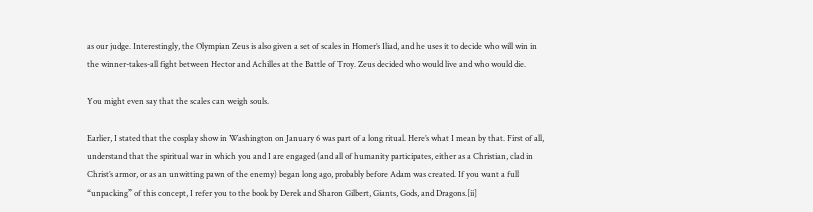as our judge. Interestingly, the Olympian Zeus is also given a set of scales in Homer’s Iliad, and he uses it to decide who will win in the winner-takes-all fight between Hector and Achilles at the Battle of Troy. Zeus decided who would live and who would die.

You might even say that the scales can weigh souls.

Earlier, I stated that the cosplay show in Washington on January 6 was part of a long ritual. Here’s what I mean by that. First of all, understand that the spiritual war in which you and I are engaged (and all of humanity participates, either as a Christian, clad in Christ’s armor, or as an unwitting pawn of the enemy) began long ago, probably before Adam was created. If you want a full “unpacking” of this concept, I refer you to the book by Derek and Sharon Gilbert, Giants, Gods, and Dragons.[ii]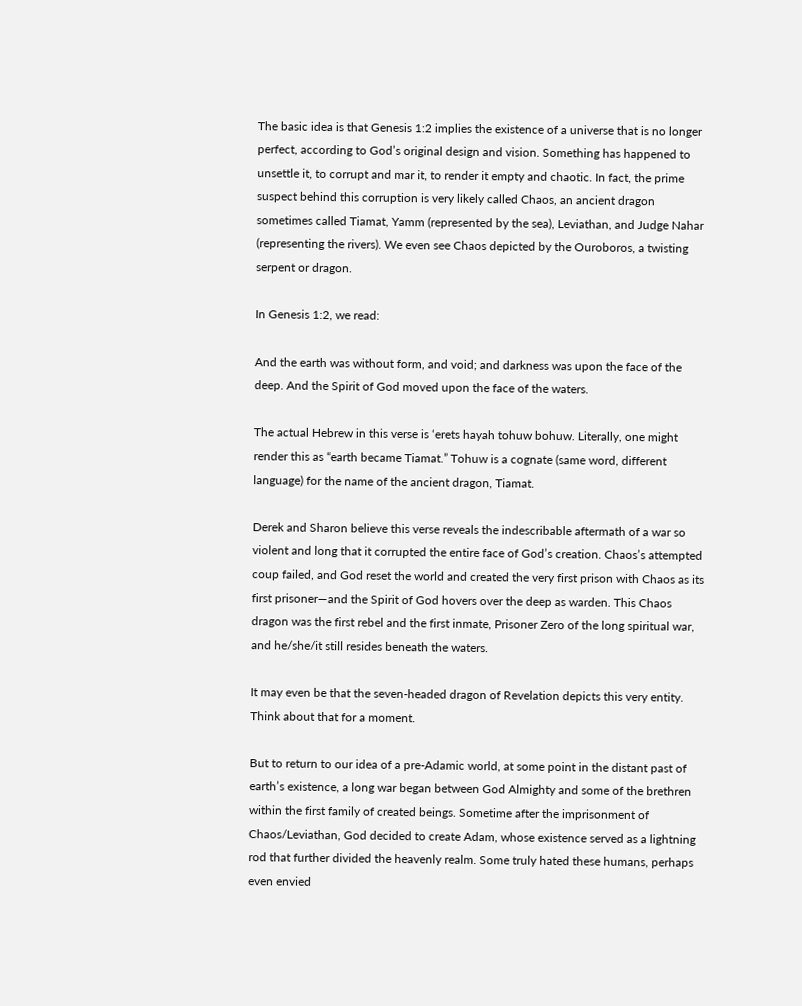The basic idea is that Genesis 1:2 implies the existence of a universe that is no longer perfect, according to God’s original design and vision. Something has happened to unsettle it, to corrupt and mar it, to render it empty and chaotic. In fact, the prime suspect behind this corruption is very likely called Chaos, an ancient dragon sometimes called Tiamat, Yamm (represented by the sea), Leviathan, and Judge Nahar (representing the rivers). We even see Chaos depicted by the Ouroboros, a twisting serpent or dragon.

In Genesis 1:2, we read:

And the earth was without form, and void; and darkness was upon the face of the deep. And the Spirit of God moved upon the face of the waters.

The actual Hebrew in this verse is ‘erets hayah tohuw bohuw. Literally, one might render this as “earth became Tiamat.” Tohuw is a cognate (same word, different language) for the name of the ancient dragon, Tiamat.

Derek and Sharon believe this verse reveals the indescribable aftermath of a war so violent and long that it corrupted the entire face of God’s creation. Chaos’s attempted coup failed, and God reset the world and created the very first prison with Chaos as its first prisoner—and the Spirit of God hovers over the deep as warden. This Chaos dragon was the first rebel and the first inmate, Prisoner Zero of the long spiritual war, and he/she/it still resides beneath the waters.

It may even be that the seven-headed dragon of Revelation depicts this very entity. Think about that for a moment.

But to return to our idea of a pre-Adamic world, at some point in the distant past of earth’s existence, a long war began between God Almighty and some of the brethren within the first family of created beings. Sometime after the imprisonment of Chaos/Leviathan, God decided to create Adam, whose existence served as a lightning rod that further divided the heavenly realm. Some truly hated these humans, perhaps even envied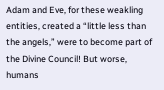Adam and Eve, for these weakling entities, created a “little less than the angels,” were to become part of the Divine Council! But worse, humans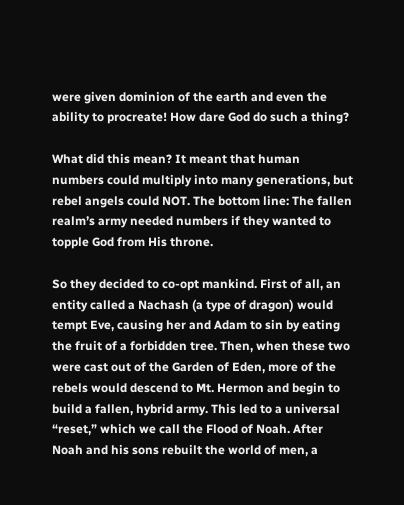were given dominion of the earth and even the ability to procreate! How dare God do such a thing?

What did this mean? It meant that human numbers could multiply into many generations, but rebel angels could NOT. The bottom line: The fallen realm’s army needed numbers if they wanted to topple God from His throne.

So they decided to co-opt mankind. First of all, an entity called a Nachash (a type of dragon) would tempt Eve, causing her and Adam to sin by eating the fruit of a forbidden tree. Then, when these two were cast out of the Garden of Eden, more of the rebels would descend to Mt. Hermon and begin to build a fallen, hybrid army. This led to a universal “reset,” which we call the Flood of Noah. After Noah and his sons rebuilt the world of men, a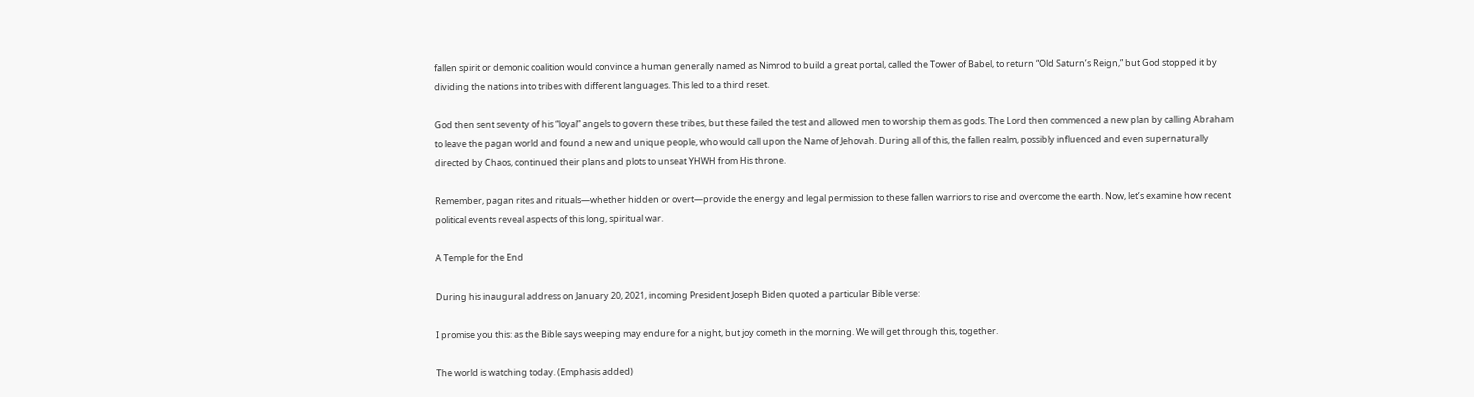fallen spirit or demonic coalition would convince a human generally named as Nimrod to build a great portal, called the Tower of Babel, to return “Old Saturn’s Reign,” but God stopped it by dividing the nations into tribes with different languages. This led to a third reset.

God then sent seventy of his “loyal” angels to govern these tribes, but these failed the test and allowed men to worship them as gods. The Lord then commenced a new plan by calling Abraham to leave the pagan world and found a new and unique people, who would call upon the Name of Jehovah. During all of this, the fallen realm, possibly influenced and even supernaturally directed by Chaos, continued their plans and plots to unseat YHWH from His throne.

Remember, pagan rites and rituals—whether hidden or overt—provide the energy and legal permission to these fallen warriors to rise and overcome the earth. Now, let’s examine how recent political events reveal aspects of this long, spiritual war.

A Temple for the End

During his inaugural address on January 20, 2021, incoming President Joseph Biden quoted a particular Bible verse:

I promise you this: as the Bible says weeping may endure for a night, but joy cometh in the morning. We will get through this, together.

The world is watching today. (Emphasis added)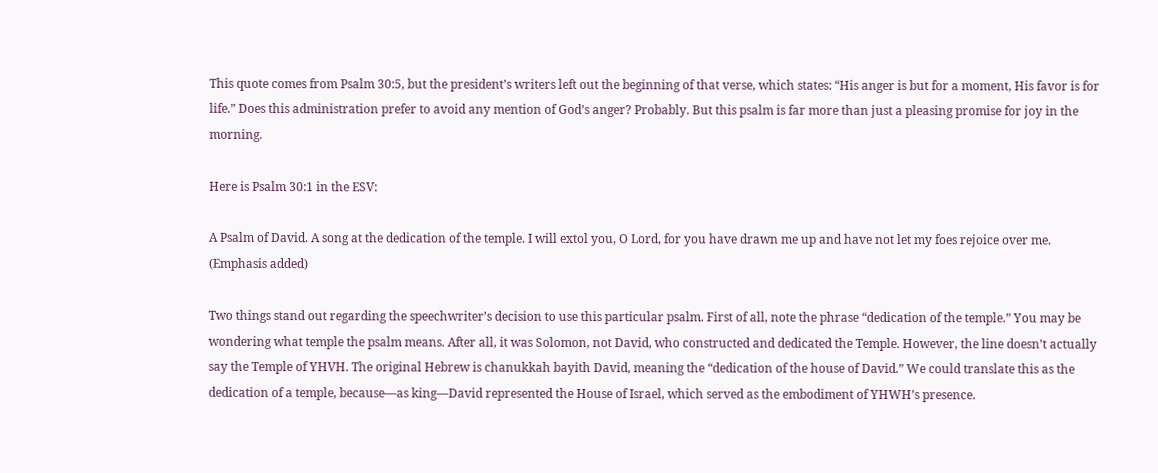This quote comes from Psalm 30:5, but the president’s writers left out the beginning of that verse, which states: “His anger is but for a moment, His favor is for life.” Does this administration prefer to avoid any mention of God’s anger? Probably. But this psalm is far more than just a pleasing promise for joy in the morning.

Here is Psalm 30:1 in the ESV:

A Psalm of David. A song at the dedication of the temple. I will extol you, O Lord, for you have drawn me up and have not let my foes rejoice over me. (Emphasis added)

Two things stand out regarding the speechwriter’s decision to use this particular psalm. First of all, note the phrase “dedication of the temple.” You may be wondering what temple the psalm means. After all, it was Solomon, not David, who constructed and dedicated the Temple. However, the line doesn’t actually say the Temple of YHVH. The original Hebrew is chanukkah bayith David, meaning the “dedication of the house of David.” We could translate this as the dedication of a temple, because—as king—David represented the House of Israel, which served as the embodiment of YHWH’s presence.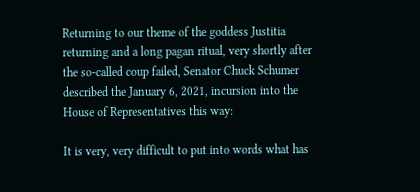Returning to our theme of the goddess Justitia returning and a long pagan ritual, very shortly after the so-called coup failed, Senator Chuck Schumer described the January 6, 2021, incursion into the House of Representatives this way:

It is very, very difficult to put into words what has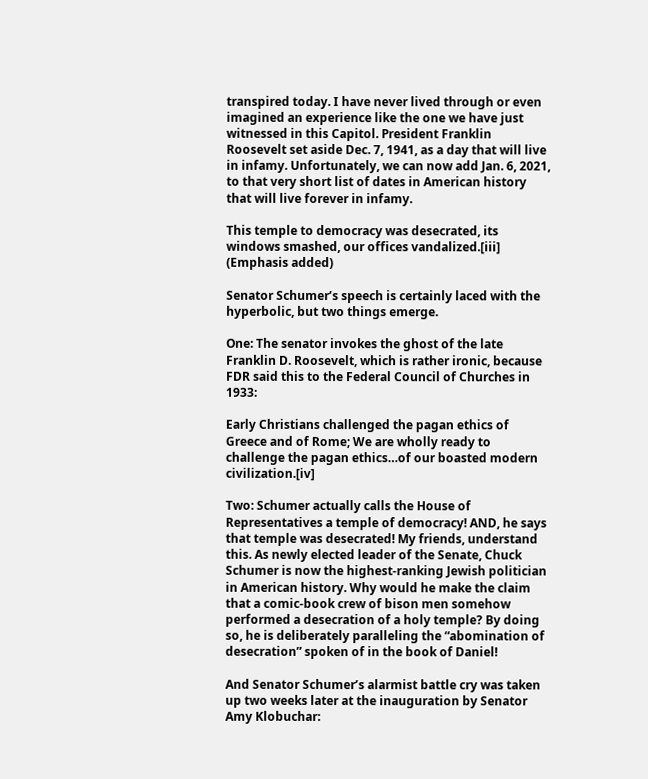transpired today. I have never lived through or even imagined an experience like the one we have just witnessed in this Capitol. President Franklin Roosevelt set aside Dec. 7, 1941, as a day that will live in infamy. Unfortunately, we can now add Jan. 6, 2021, to that very short list of dates in American history that will live forever in infamy.

This temple to democracy was desecrated, its windows smashed, our offices vandalized.[iii] (Emphasis added)

Senator Schumer’s speech is certainly laced with the hyperbolic, but two things emerge.

One: The senator invokes the ghost of the late Franklin D. Roosevelt, which is rather ironic, because FDR said this to the Federal Council of Churches in 1933:

Early Christians challenged the pagan ethics of Greece and of Rome; We are wholly ready to challenge the pagan ethics…of our boasted modern civilization.[iv]

Two: Schumer actually calls the House of Representatives a temple of democracy! AND, he says that temple was desecrated! My friends, understand this. As newly elected leader of the Senate, Chuck Schumer is now the highest-ranking Jewish politician in American history. Why would he make the claim that a comic-book crew of bison men somehow performed a desecration of a holy temple? By doing so, he is deliberately paralleling the “abomination of desecration” spoken of in the book of Daniel!

And Senator Schumer’s alarmist battle cry was taken up two weeks later at the inauguration by Senator Amy Klobuchar: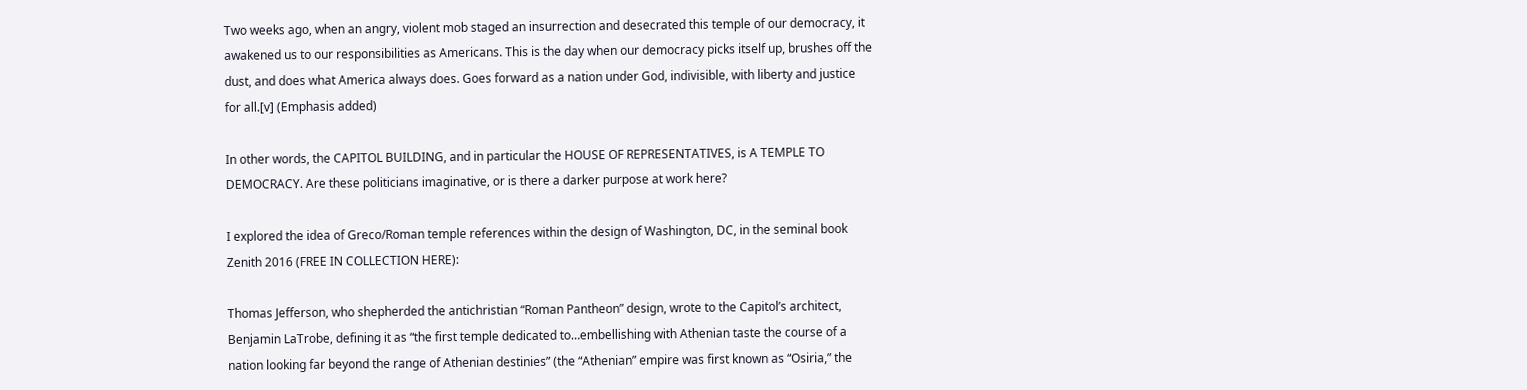Two weeks ago, when an angry, violent mob staged an insurrection and desecrated this temple of our democracy, it awakened us to our responsibilities as Americans. This is the day when our democracy picks itself up, brushes off the dust, and does what America always does. Goes forward as a nation under God, indivisible, with liberty and justice for all.[v] (Emphasis added)

In other words, the CAPITOL BUILDING, and in particular the HOUSE OF REPRESENTATIVES, is A TEMPLE TO DEMOCRACY. Are these politicians imaginative, or is there a darker purpose at work here?

I explored the idea of Greco/Roman temple references within the design of Washington, DC, in the seminal book Zenith 2016 (FREE IN COLLECTION HERE):

Thomas Jefferson, who shepherded the antichristian “Roman Pantheon” design, wrote to the Capitol’s architect, Benjamin LaTrobe, defining it as “the first temple dedicated to…embellishing with Athenian taste the course of a nation looking far beyond the range of Athenian destinies” (the “Athenian” empire was first known as “Osiria,” the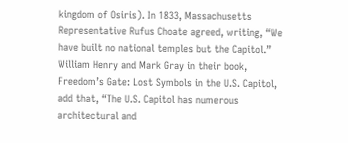kingdom of Osiris). In 1833, Massachusetts Representative Rufus Choate agreed, writing, “We have built no national temples but the Capitol.” William Henry and Mark Gray in their book, Freedom’s Gate: Lost Symbols in the U.S. Capitol, add that, “The U.S. Capitol has numerous architectural and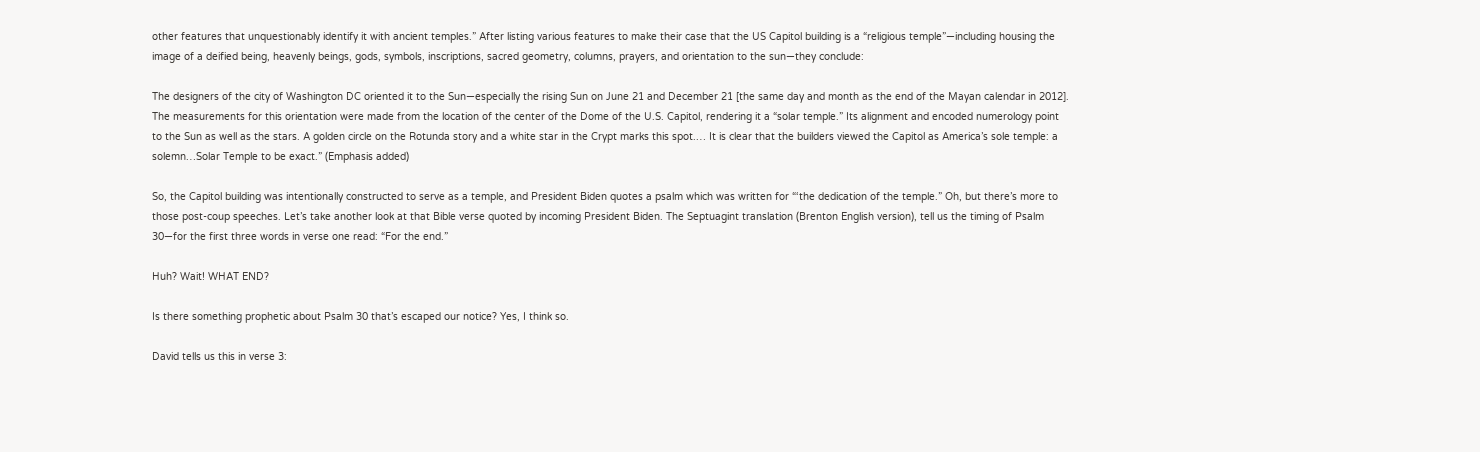other features that unquestionably identify it with ancient temples.” After listing various features to make their case that the US Capitol building is a “religious temple”—including housing the image of a deified being, heavenly beings, gods, symbols, inscriptions, sacred geometry, columns, prayers, and orientation to the sun—they conclude:

The designers of the city of Washington DC oriented it to the Sun—especially the rising Sun on June 21 and December 21 [the same day and month as the end of the Mayan calendar in 2012]. The measurements for this orientation were made from the location of the center of the Dome of the U.S. Capitol, rendering it a “solar temple.” Its alignment and encoded numerology point to the Sun as well as the stars. A golden circle on the Rotunda story and a white star in the Crypt marks this spot.… It is clear that the builders viewed the Capitol as America’s sole temple: a solemn…Solar Temple to be exact.” (Emphasis added)

So, the Capitol building was intentionally constructed to serve as a temple, and President Biden quotes a psalm which was written for “‘the dedication of the temple.” Oh, but there’s more to those post-coup speeches. Let’s take another look at that Bible verse quoted by incoming President Biden. The Septuagint translation (Brenton English version), tell us the timing of Psalm 30—for the first three words in verse one read: “For the end.”

Huh? Wait! WHAT END?

Is there something prophetic about Psalm 30 that’s escaped our notice? Yes, I think so.

David tells us this in verse 3: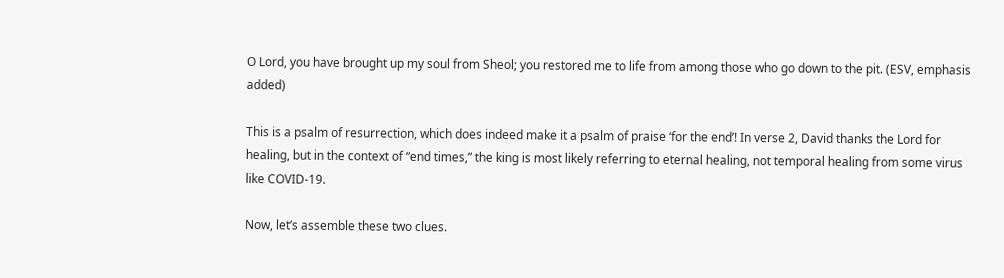O Lord, you have brought up my soul from Sheol; you restored me to life from among those who go down to the pit. (ESV, emphasis added)

This is a psalm of resurrection, which does indeed make it a psalm of praise ‘for the end’! In verse 2, David thanks the Lord for healing, but in the context of “end times,” the king is most likely referring to eternal healing, not temporal healing from some virus like COVID-19.

Now, let’s assemble these two clues.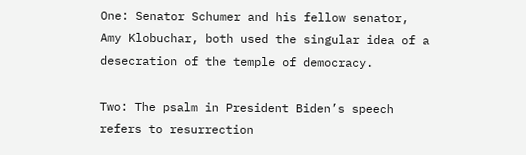One: Senator Schumer and his fellow senator, Amy Klobuchar, both used the singular idea of a desecration of the temple of democracy.

Two: The psalm in President Biden’s speech refers to resurrection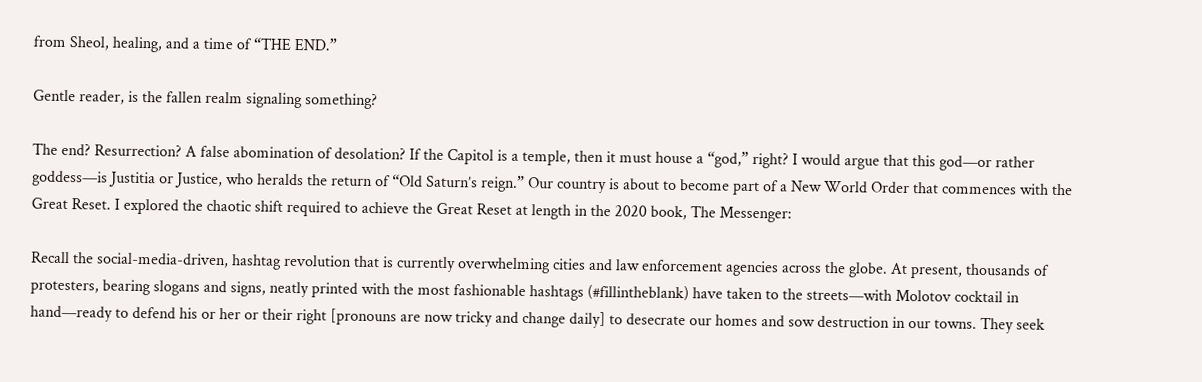from Sheol, healing, and a time of “THE END.”

Gentle reader, is the fallen realm signaling something?

The end? Resurrection? A false abomination of desolation? If the Capitol is a temple, then it must house a “god,” right? I would argue that this god—or rather goddess—is Justitia or Justice, who heralds the return of “Old Saturn’s reign.” Our country is about to become part of a New World Order that commences with the Great Reset. I explored the chaotic shift required to achieve the Great Reset at length in the 2020 book, The Messenger:

Recall the social-media-driven, hashtag revolution that is currently overwhelming cities and law enforcement agencies across the globe. At present, thousands of protesters, bearing slogans and signs, neatly printed with the most fashionable hashtags (#fillintheblank) have taken to the streets—with Molotov cocktail in hand—ready to defend his or her or their right [pronouns are now tricky and change daily] to desecrate our homes and sow destruction in our towns. They seek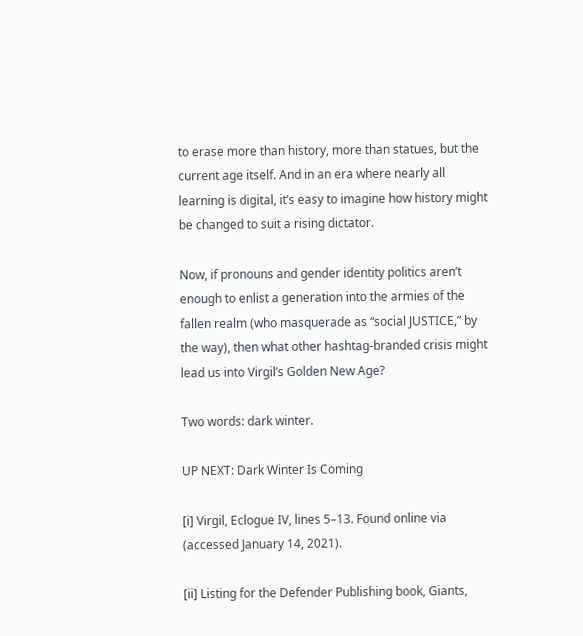to erase more than history, more than statues, but the current age itself. And in an era where nearly all learning is digital, it’s easy to imagine how history might be changed to suit a rising dictator.

Now, if pronouns and gender identity politics aren’t enough to enlist a generation into the armies of the fallen realm (who masquerade as “social JUSTICE,” by the way), then what other hashtag-branded crisis might lead us into Virgil’s Golden New Age?

Two words: dark winter.

UP NEXT: Dark Winter Is Coming

[i] Virgil, Eclogue IV, lines 5–13. Found online via (accessed January 14, 2021).

[ii] Listing for the Defender Publishing book, Giants,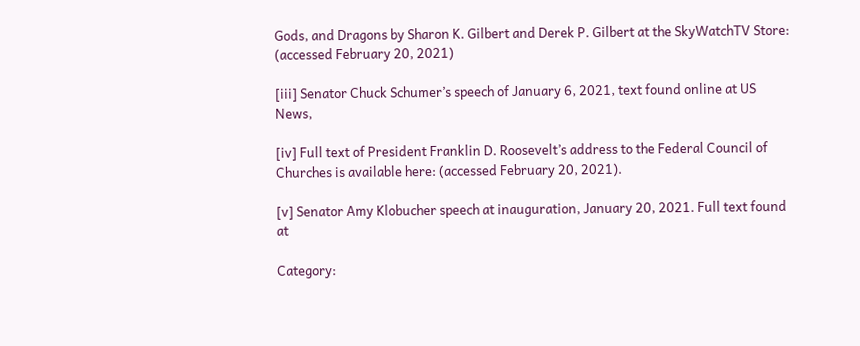Gods, and Dragons by Sharon K. Gilbert and Derek P. Gilbert at the SkyWatchTV Store:  (accessed February 20, 2021)

[iii] Senator Chuck Schumer’s speech of January 6, 2021, text found online at US News,

[iv] Full text of President Franklin D. Roosevelt’s address to the Federal Council of Churches is available here: (accessed February 20, 2021).

[v] Senator Amy Klobucher speech at inauguration, January 20, 2021. Full text found at

Category: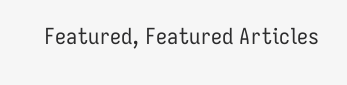Featured, Featured Articles